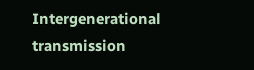Intergenerational transmission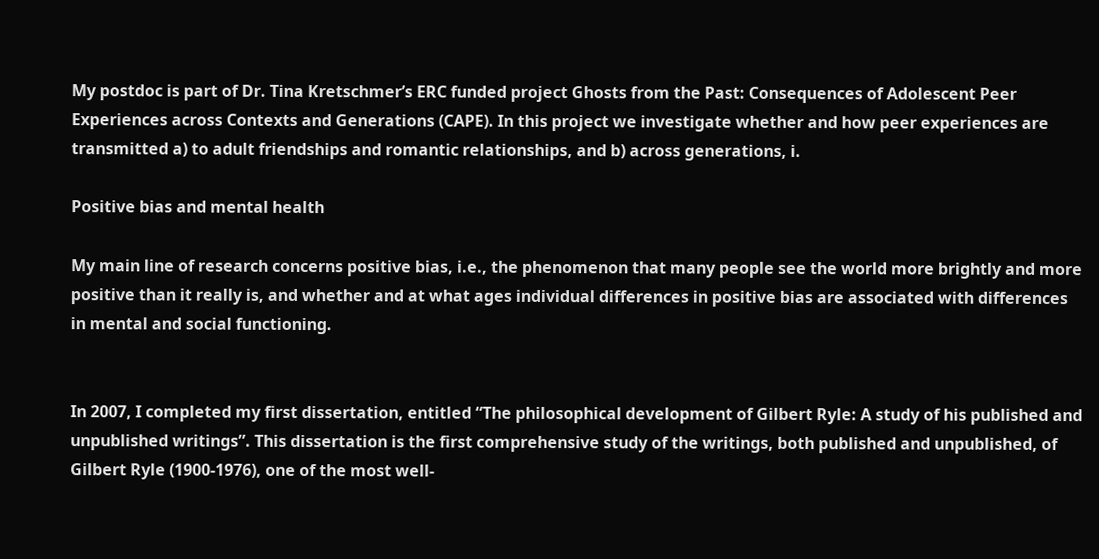My postdoc is part of Dr. Tina Kretschmer’s ERC funded project Ghosts from the Past: Consequences of Adolescent Peer Experiences across Contexts and Generations (CAPE). In this project we investigate whether and how peer experiences are transmitted a) to adult friendships and romantic relationships, and b) across generations, i.

Positive bias and mental health

My main line of research concerns positive bias, i.e., the phenomenon that many people see the world more brightly and more positive than it really is, and whether and at what ages individual differences in positive bias are associated with differences in mental and social functioning.


In 2007, I completed my first dissertation, entitled “The philosophical development of Gilbert Ryle: A study of his published and unpublished writings”. This dissertation is the first comprehensive study of the writings, both published and unpublished, of Gilbert Ryle (1900-1976), one of the most well-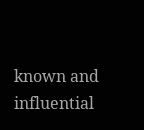known and influential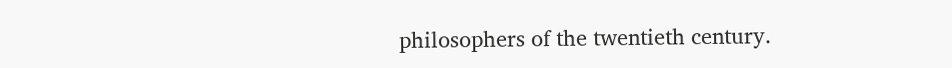philosophers of the twentieth century.